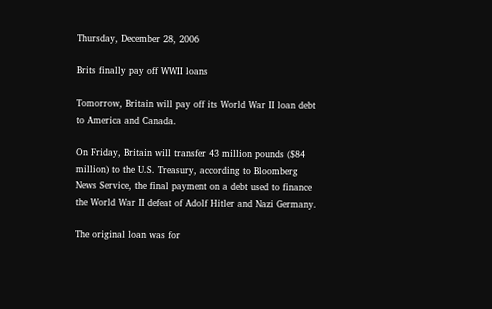Thursday, December 28, 2006

Brits finally pay off WWII loans

Tomorrow, Britain will pay off its World War II loan debt to America and Canada.

On Friday, Britain will transfer 43 million pounds ($84 million) to the U.S. Treasury, according to Bloomberg News Service, the final payment on a debt used to finance the World War II defeat of Adolf Hitler and Nazi Germany.

The original loan was for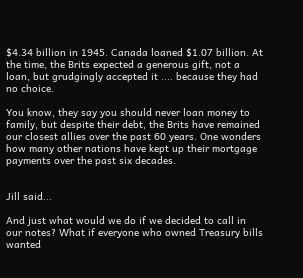$4.34 billion in 1945. Canada loaned $1.07 billion. At the time, the Brits expected a generous gift, not a loan, but grudgingly accepted it .... because they had no choice.

You know, they say you should never loan money to family, but despite their debt, the Brits have remained our closest allies over the past 60 years. One wonders how many other nations have kept up their mortgage payments over the past six decades.


Jill said...

And just what would we do if we decided to call in our notes? What if everyone who owned Treasury bills wanted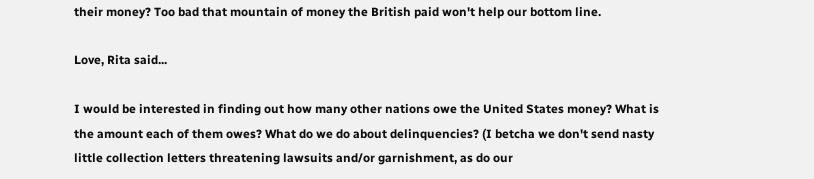their money? Too bad that mountain of money the British paid won't help our bottom line.

Love, Rita said...

I would be interested in finding out how many other nations owe the United States money? What is the amount each of them owes? What do we do about delinquencies? (I betcha we don't send nasty little collection letters threatening lawsuits and/or garnishment, as do our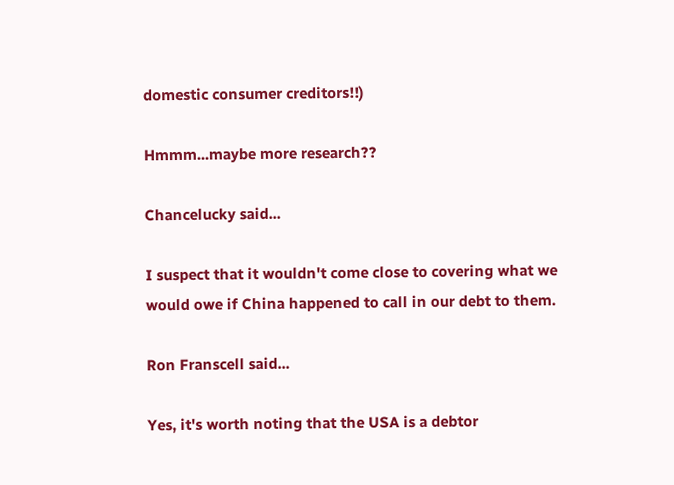domestic consumer creditors!!)

Hmmm...maybe more research??

Chancelucky said...

I suspect that it wouldn't come close to covering what we would owe if China happened to call in our debt to them.

Ron Franscell said...

Yes, it's worth noting that the USA is a debtor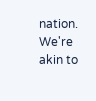nation. We're akin to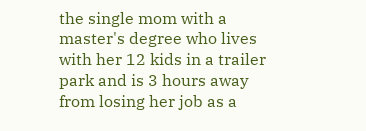the single mom with a master's degree who lives with her 12 kids in a trailer park and is 3 hours away from losing her job as a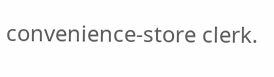convenience-store clerk.